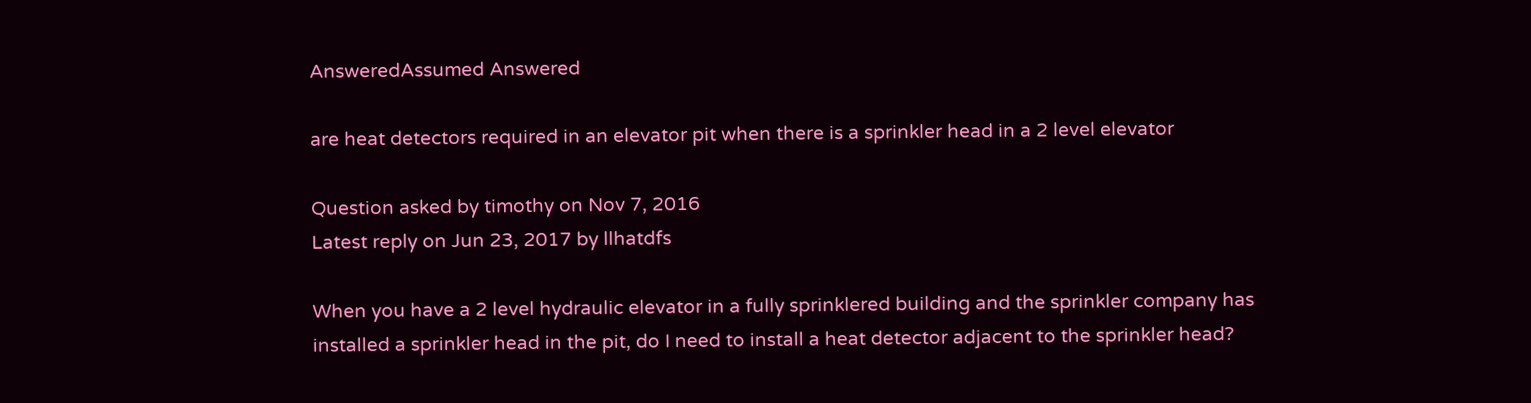AnsweredAssumed Answered

are heat detectors required in an elevator pit when there is a sprinkler head in a 2 level elevator

Question asked by timothy on Nov 7, 2016
Latest reply on Jun 23, 2017 by llhatdfs

When you have a 2 level hydraulic elevator in a fully sprinklered building and the sprinkler company has installed a sprinkler head in the pit, do I need to install a heat detector adjacent to the sprinkler head?